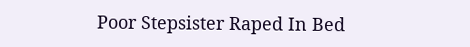Poor Stepsister Raped In Bed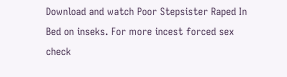Download and watch Poor Stepsister Raped In Bed on inseks. For more incest forced sex check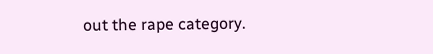out the rape category.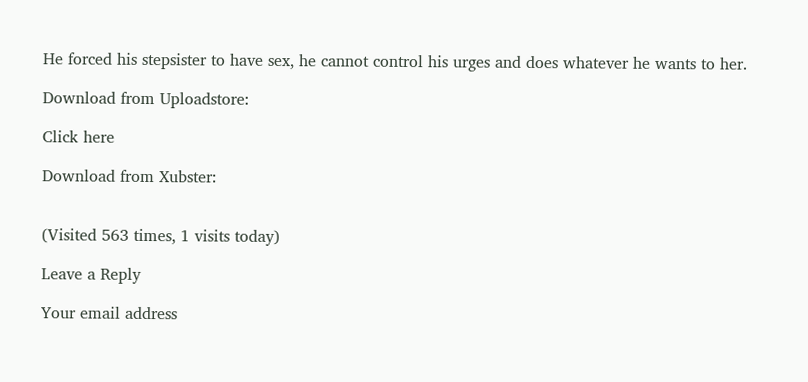He forced his stepsister to have sex, he cannot control his urges and does whatever he wants to her.

Download from Uploadstore:

Click here

Download from Xubster:


(Visited 563 times, 1 visits today)

Leave a Reply

Your email address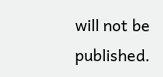will not be published.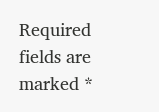Required fields are marked *